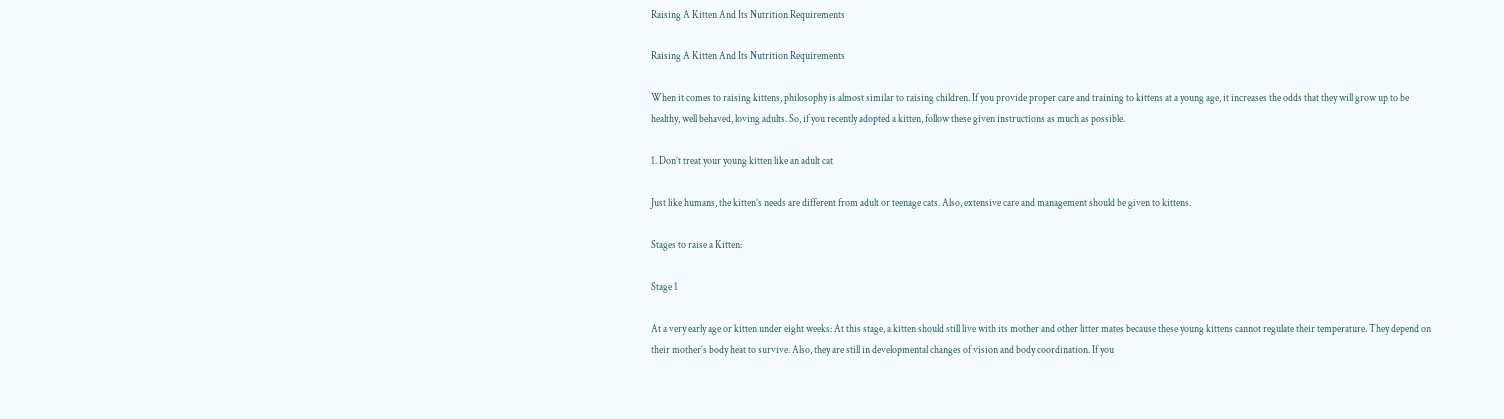Raising A Kitten And Its Nutrition Requirements

Raising A Kitten And Its Nutrition Requirements

When it comes to raising kittens, philosophy is almost similar to raising children. If you provide proper care and training to kittens at a young age, it increases the odds that they will grow up to be healthy, well behaved, loving adults. So, if you recently adopted a kitten, follow these given instructions as much as possible.

1. Don’t treat your young kitten like an adult cat

Just like humans, the kitten’s needs are different from adult or teenage cats. Also, extensive care and management should be given to kittens.

Stages to raise a Kitten:

Stage 1

At a very early age or kitten under eight weeks: At this stage, a kitten should still live with its mother and other litter mates because these young kittens cannot regulate their temperature. They depend on their mother’s body heat to survive. Also, they are still in developmental changes of vision and body coordination. If you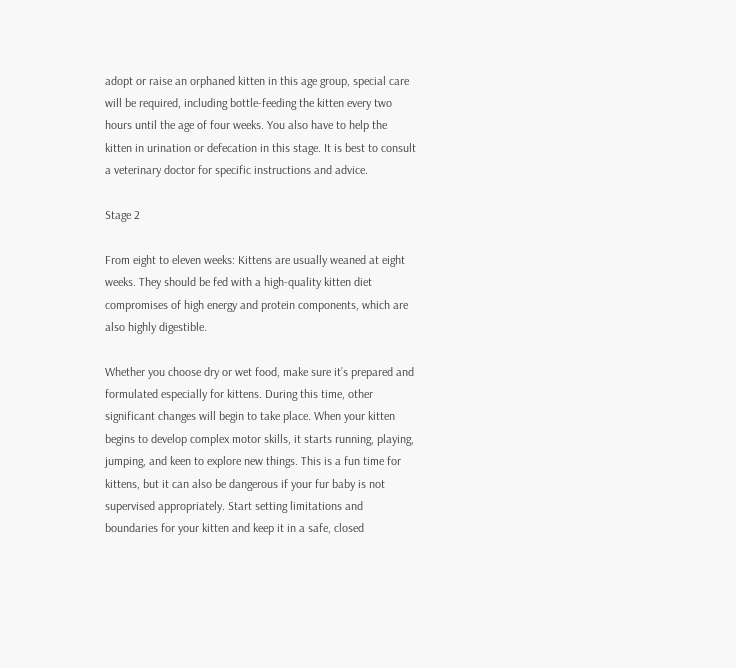adopt or raise an orphaned kitten in this age group, special care will be required, including bottle-feeding the kitten every two hours until the age of four weeks. You also have to help the kitten in urination or defecation in this stage. It is best to consult a veterinary doctor for specific instructions and advice.

Stage 2

From eight to eleven weeks: Kittens are usually weaned at eight weeks. They should be fed with a high-quality kitten diet compromises of high energy and protein components, which are also highly digestible.

Whether you choose dry or wet food, make sure it’s prepared and formulated especially for kittens. During this time, other significant changes will begin to take place. When your kitten begins to develop complex motor skills, it starts running, playing, jumping, and keen to explore new things. This is a fun time for kittens, but it can also be dangerous if your fur baby is not supervised appropriately. Start setting limitations and boundaries for your kitten and keep it in a safe, closed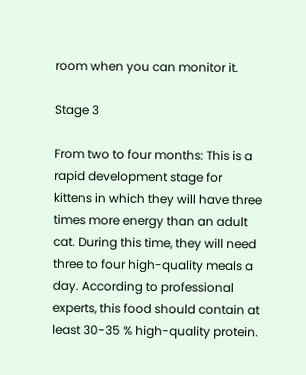room when you can monitor it.

Stage 3

From two to four months: This is a rapid development stage for kittens in which they will have three times more energy than an adult cat. During this time, they will need three to four high-quality meals a day. According to professional experts, this food should contain at least 30-35 % high-quality protein.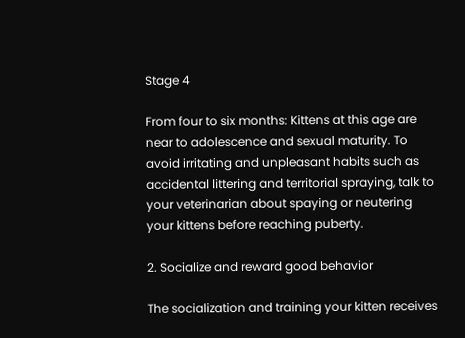Stage 4

From four to six months: Kittens at this age are near to adolescence and sexual maturity. To avoid irritating and unpleasant habits such as accidental littering and territorial spraying, talk to your veterinarian about spaying or neutering your kittens before reaching puberty.

2. Socialize and reward good behavior

The socialization and training your kitten receives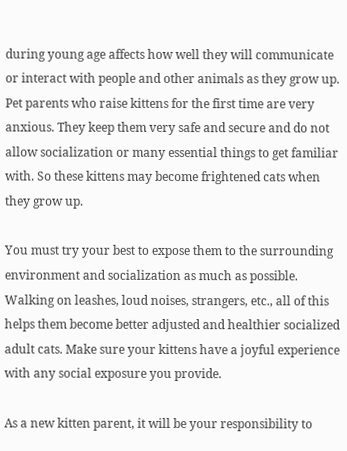during young age affects how well they will communicate or interact with people and other animals as they grow up. Pet parents who raise kittens for the first time are very anxious. They keep them very safe and secure and do not allow socialization or many essential things to get familiar with. So these kittens may become frightened cats when they grow up.

You must try your best to expose them to the surrounding environment and socialization as much as possible. Walking on leashes, loud noises, strangers, etc., all of this helps them become better adjusted and healthier socialized adult cats. Make sure your kittens have a joyful experience with any social exposure you provide.

As a new kitten parent, it will be your responsibility to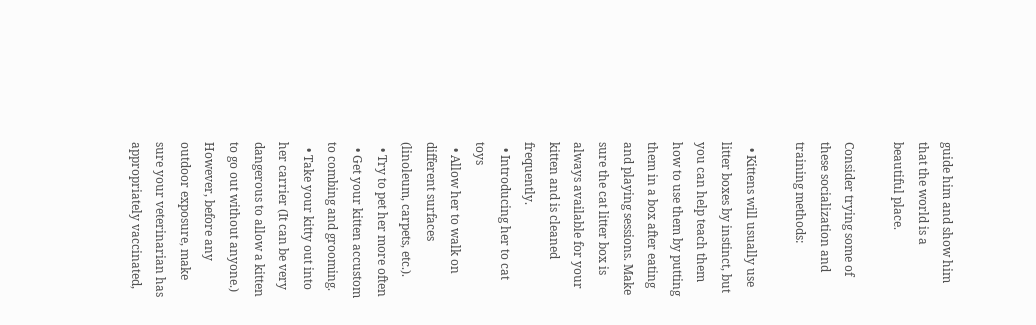guide him and show him that the world is a beautiful place.

Consider trying some of these socialization and training methods:

  • Kittens will usually use litter boxes by instinct, but you can help teach them how to use them by putting them in a box after eating and playing sessions. Make sure the cat litter box is always available for your kitten and is cleaned frequently.
  • Introducing her to cat toys
  • Allow her to walk on different surfaces (linoleum, carpets, etc.).
  • Try to pet her more often
  • Get your kitten accustom to combing and grooming.
  • Take your kitty out into her carrier (It can be very dangerous to allow a kitten to go out without anyone.) However, before any outdoor exposure, make sure your veterinarian has appropriately vaccinated,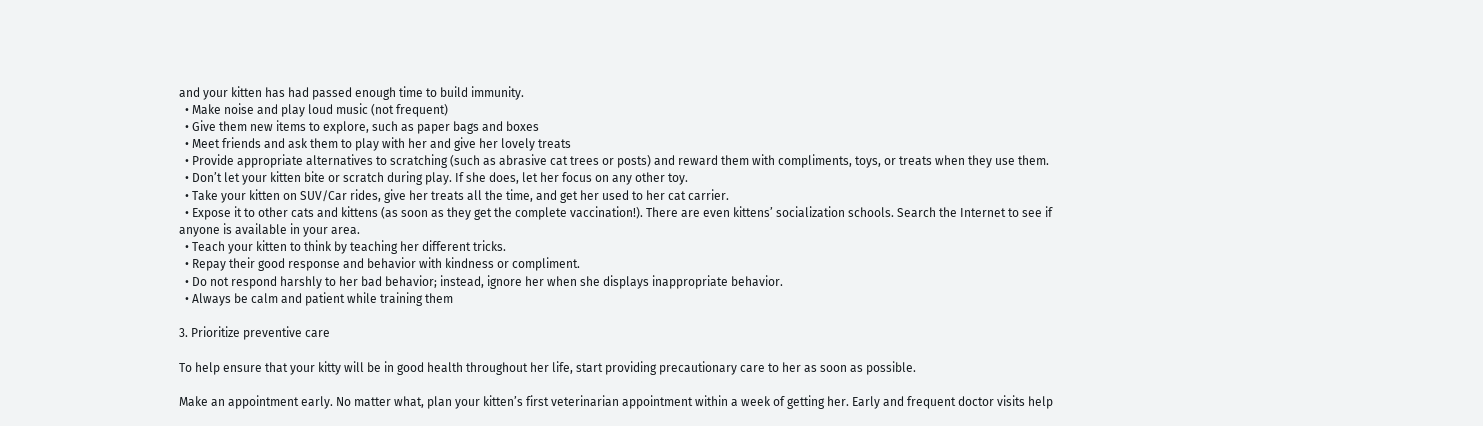and your kitten has had passed enough time to build immunity.
  • Make noise and play loud music (not frequent)
  • Give them new items to explore, such as paper bags and boxes
  • Meet friends and ask them to play with her and give her lovely treats
  • Provide appropriate alternatives to scratching (such as abrasive cat trees or posts) and reward them with compliments, toys, or treats when they use them.
  • Don’t let your kitten bite or scratch during play. If she does, let her focus on any other toy.
  • Take your kitten on SUV/Car rides, give her treats all the time, and get her used to her cat carrier.
  • Expose it to other cats and kittens (as soon as they get the complete vaccination!). There are even kittens’ socialization schools. Search the Internet to see if anyone is available in your area.
  • Teach your kitten to think by teaching her different tricks.
  • Repay their good response and behavior with kindness or compliment.
  • Do not respond harshly to her bad behavior; instead, ignore her when she displays inappropriate behavior.
  • Always be calm and patient while training them

3. Prioritize preventive care

To help ensure that your kitty will be in good health throughout her life, start providing precautionary care to her as soon as possible.

Make an appointment early. No matter what, plan your kitten’s first veterinarian appointment within a week of getting her. Early and frequent doctor visits help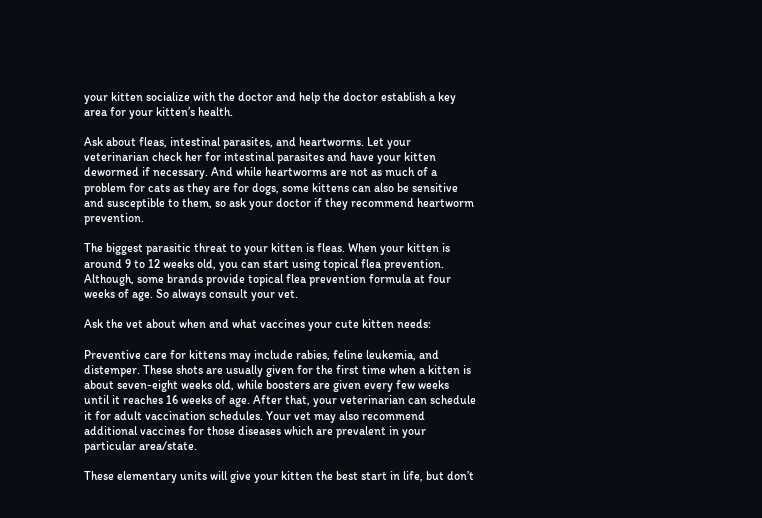your kitten socialize with the doctor and help the doctor establish a key area for your kitten’s health.

Ask about fleas, intestinal parasites, and heartworms. Let your veterinarian check her for intestinal parasites and have your kitten dewormed if necessary. And while heartworms are not as much of a problem for cats as they are for dogs, some kittens can also be sensitive and susceptible to them, so ask your doctor if they recommend heartworm prevention.

The biggest parasitic threat to your kitten is fleas. When your kitten is around 9 to 12 weeks old, you can start using topical flea prevention. Although, some brands provide topical flea prevention formula at four weeks of age. So always consult your vet.

Ask the vet about when and what vaccines your cute kitten needs:

Preventive care for kittens may include rabies, feline leukemia, and distemper. These shots are usually given for the first time when a kitten is about seven-eight weeks old, while boosters are given every few weeks until it reaches 16 weeks of age. After that, your veterinarian can schedule it for adult vaccination schedules. Your vet may also recommend additional vaccines for those diseases which are prevalent in your particular area/state.

These elementary units will give your kitten the best start in life, but don’t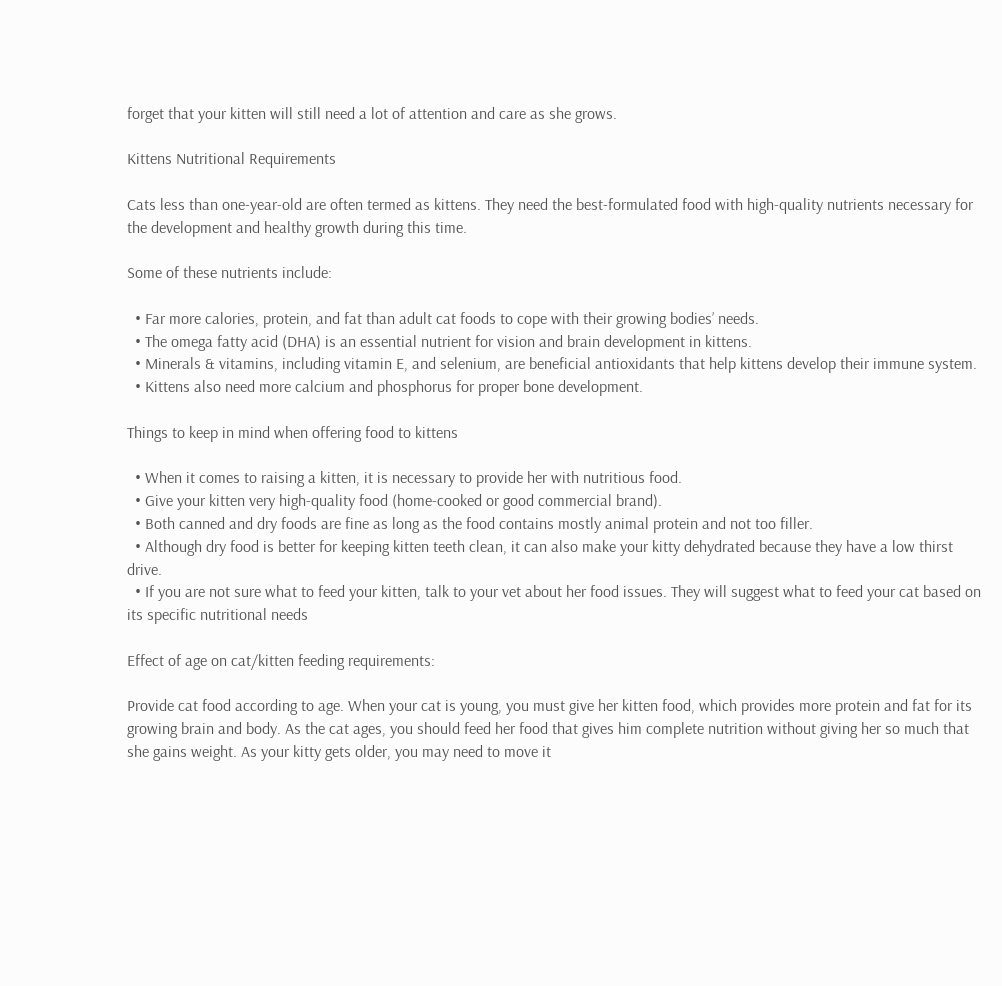forget that your kitten will still need a lot of attention and care as she grows.

Kittens Nutritional Requirements

Cats less than one-year-old are often termed as kittens. They need the best-formulated food with high-quality nutrients necessary for the development and healthy growth during this time.

Some of these nutrients include:

  • Far more calories, protein, and fat than adult cat foods to cope with their growing bodies’ needs.
  • The omega fatty acid (DHA) is an essential nutrient for vision and brain development in kittens.
  • Minerals & vitamins, including vitamin E, and selenium, are beneficial antioxidants that help kittens develop their immune system.
  • Kittens also need more calcium and phosphorus for proper bone development.

Things to keep in mind when offering food to kittens

  • When it comes to raising a kitten, it is necessary to provide her with nutritious food.
  • Give your kitten very high-quality food (home-cooked or good commercial brand).
  • Both canned and dry foods are fine as long as the food contains mostly animal protein and not too filler.
  • Although dry food is better for keeping kitten teeth clean, it can also make your kitty dehydrated because they have a low thirst drive.
  • If you are not sure what to feed your kitten, talk to your vet about her food issues. They will suggest what to feed your cat based on its specific nutritional needs

Effect of age on cat/kitten feeding requirements:

Provide cat food according to age. When your cat is young, you must give her kitten food, which provides more protein and fat for its growing brain and body. As the cat ages, you should feed her food that gives him complete nutrition without giving her so much that she gains weight. As your kitty gets older, you may need to move it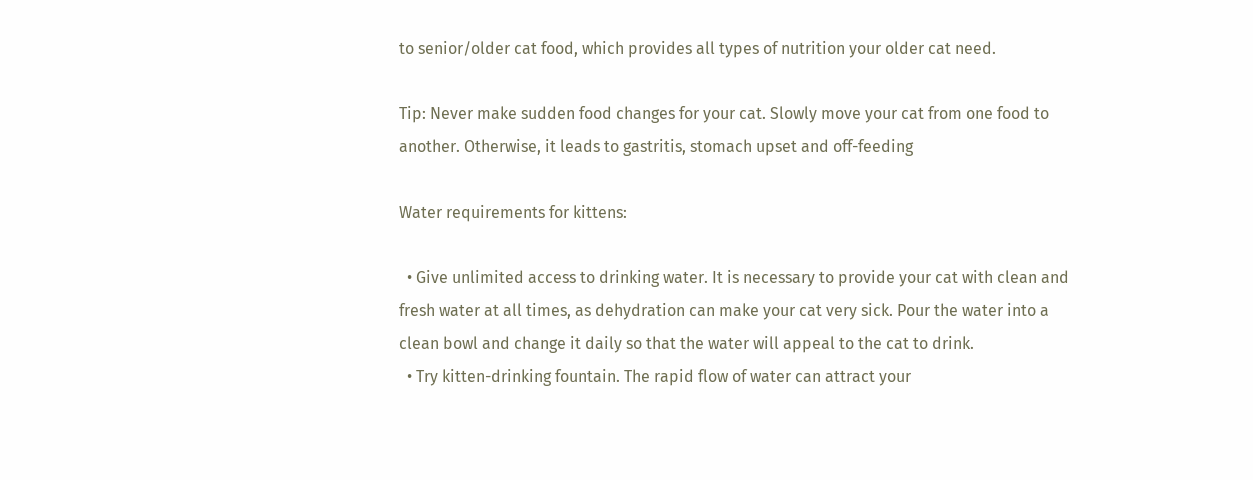to senior/older cat food, which provides all types of nutrition your older cat need.

Tip: Never make sudden food changes for your cat. Slowly move your cat from one food to another. Otherwise, it leads to gastritis, stomach upset and off-feeding

Water requirements for kittens:

  • Give unlimited access to drinking water. It is necessary to provide your cat with clean and fresh water at all times, as dehydration can make your cat very sick. Pour the water into a clean bowl and change it daily so that the water will appeal to the cat to drink.
  • Try kitten-drinking fountain. The rapid flow of water can attract your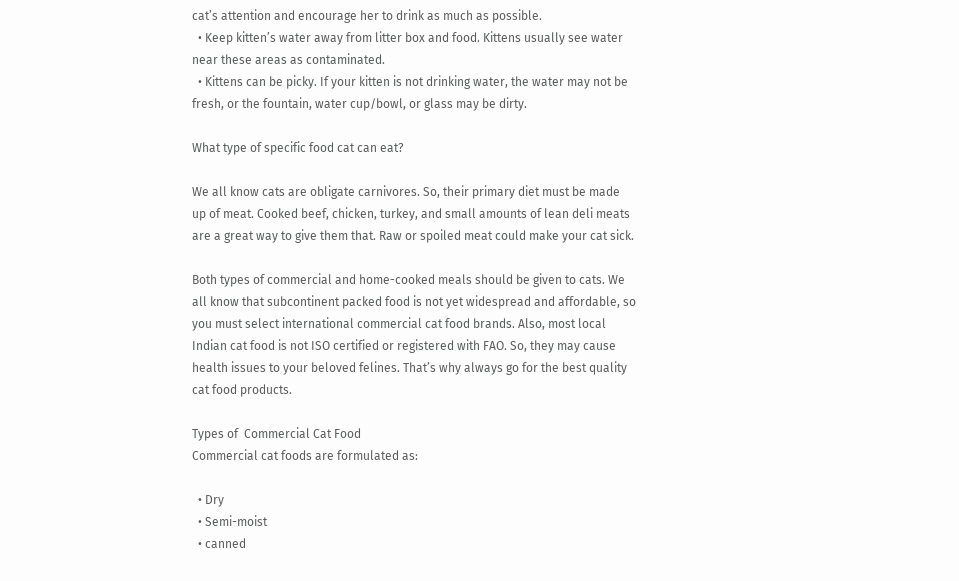cat’s attention and encourage her to drink as much as possible.
  • Keep kitten’s water away from litter box and food. Kittens usually see water near these areas as contaminated.
  • Kittens can be picky. If your kitten is not drinking water, the water may not be fresh, or the fountain, water cup/bowl, or glass may be dirty.

What type of specific food cat can eat?

We all know cats are obligate carnivores. So, their primary diet must be made up of meat. Cooked beef, chicken, turkey, and small amounts of lean deli meats are a great way to give them that. Raw or spoiled meat could make your cat sick.

Both types of commercial and home-cooked meals should be given to cats. We all know that subcontinent packed food is not yet widespread and affordable, so you must select international commercial cat food brands. Also, most local Indian cat food is not ISO certified or registered with FAO. So, they may cause health issues to your beloved felines. That’s why always go for the best quality cat food products.

Types of  Commercial Cat Food
Commercial cat foods are formulated as:

  • Dry
  • Semi-moist
  • canned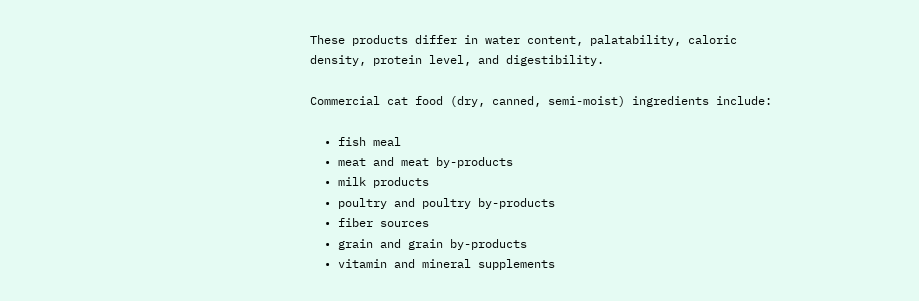These products differ in water content, palatability, caloric density, protein level, and digestibility.

Commercial cat food (dry, canned, semi-moist) ingredients include:

  • fish meal
  • meat and meat by-products
  • milk products
  • poultry and poultry by-products
  • fiber sources
  • grain and grain by-products
  • vitamin and mineral supplements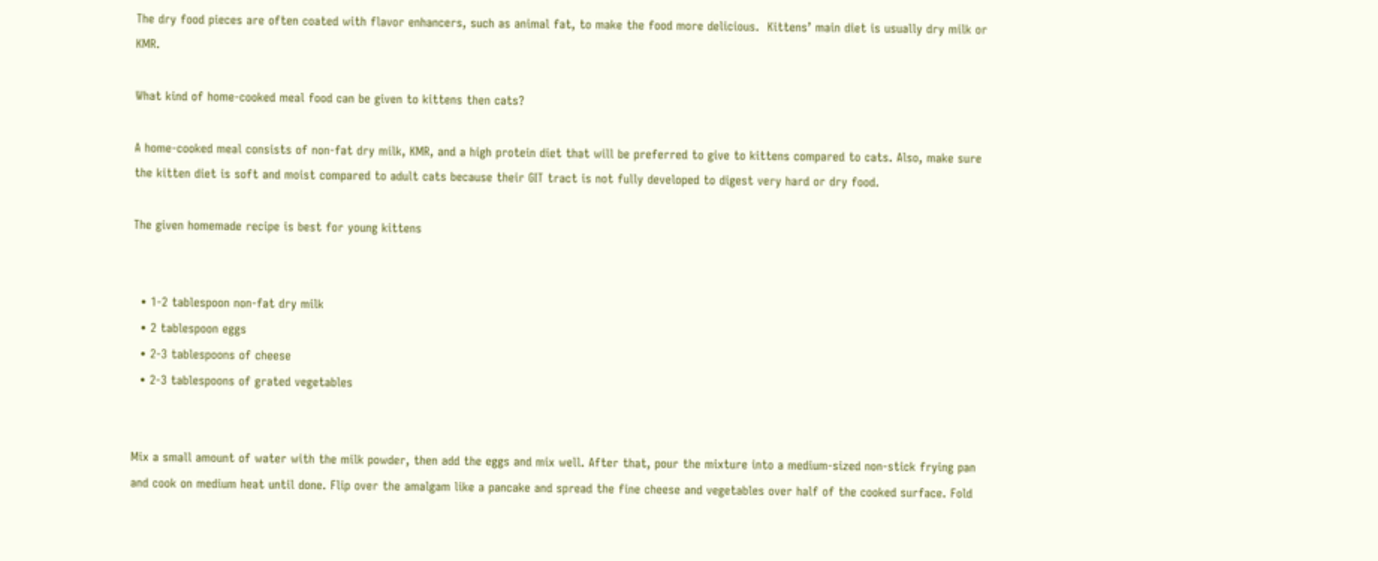The dry food pieces are often coated with flavor enhancers, such as animal fat, to make the food more delicious.  Kittens’ main diet is usually dry milk or KMR.

What kind of home-cooked meal food can be given to kittens then cats?

A home-cooked meal consists of non-fat dry milk, KMR, and a high protein diet that will be preferred to give to kittens compared to cats. Also, make sure the kitten diet is soft and moist compared to adult cats because their GIT tract is not fully developed to digest very hard or dry food.

The given homemade recipe is best for young kittens


  • 1-2 tablespoon non-fat dry milk
  • 2 tablespoon eggs
  • 2-3 tablespoons of cheese
  • 2-3 tablespoons of grated vegetables


Mix a small amount of water with the milk powder, then add the eggs and mix well. After that, pour the mixture into a medium-sized non-stick frying pan and cook on medium heat until done. Flip over the amalgam like a pancake and spread the fine cheese and vegetables over half of the cooked surface. Fold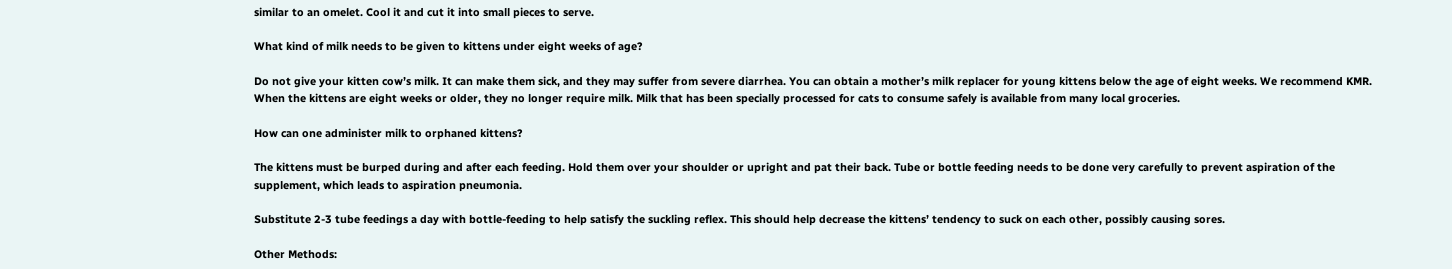similar to an omelet. Cool it and cut it into small pieces to serve.

What kind of milk needs to be given to kittens under eight weeks of age?

Do not give your kitten cow’s milk. It can make them sick, and they may suffer from severe diarrhea. You can obtain a mother’s milk replacer for young kittens below the age of eight weeks. We recommend KMR. When the kittens are eight weeks or older, they no longer require milk. Milk that has been specially processed for cats to consume safely is available from many local groceries.

How can one administer milk to orphaned kittens?

The kittens must be burped during and after each feeding. Hold them over your shoulder or upright and pat their back. Tube or bottle feeding needs to be done very carefully to prevent aspiration of the supplement, which leads to aspiration pneumonia.

Substitute 2-3 tube feedings a day with bottle-feeding to help satisfy the suckling reflex. This should help decrease the kittens’ tendency to suck on each other, possibly causing sores.

Other Methods: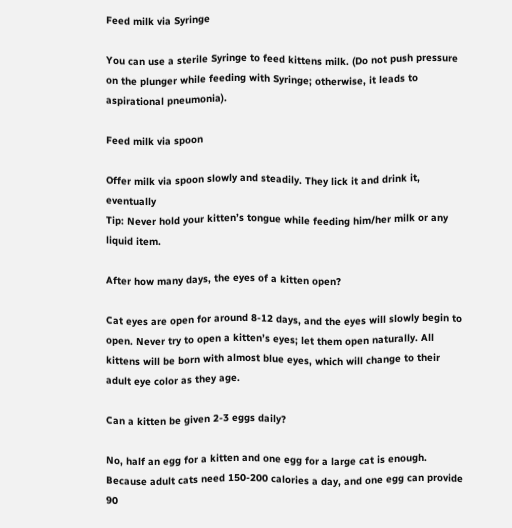Feed milk via Syringe

You can use a sterile Syringe to feed kittens milk. (Do not push pressure on the plunger while feeding with Syringe; otherwise, it leads to aspirational pneumonia).

Feed milk via spoon

Offer milk via spoon slowly and steadily. They lick it and drink it, eventually
Tip: Never hold your kitten’s tongue while feeding him/her milk or any liquid item.

After how many days, the eyes of a kitten open?

Cat eyes are open for around 8-12 days, and the eyes will slowly begin to open. Never try to open a kitten’s eyes; let them open naturally. All kittens will be born with almost blue eyes, which will change to their adult eye color as they age.

Can a kitten be given 2-3 eggs daily?

No, half an egg for a kitten and one egg for a large cat is enough. Because adult cats need 150-200 calories a day, and one egg can provide 90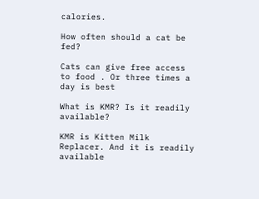calories.

How often should a cat be fed?

Cats can give free access to food . Or three times a day is best

What is KMR? Is it readily available?

KMR is Kitten Milk Replacer. And it is readily available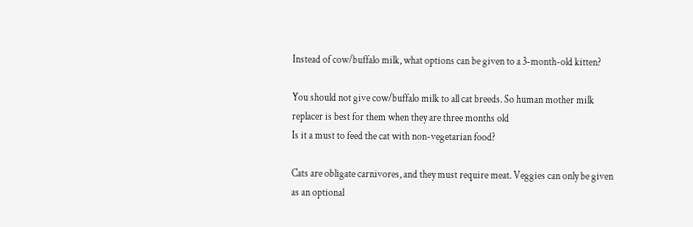Instead of cow/buffalo milk, what options can be given to a 3-month-old kitten?

You should not give cow/buffalo milk to all cat breeds. So human mother milk replacer is best for them when they are three months old
Is it a must to feed the cat with non-vegetarian food?

Cats are obligate carnivores, and they must require meat. Veggies can only be given as an optional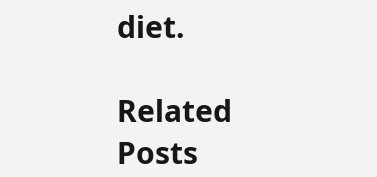diet.

Related Posts